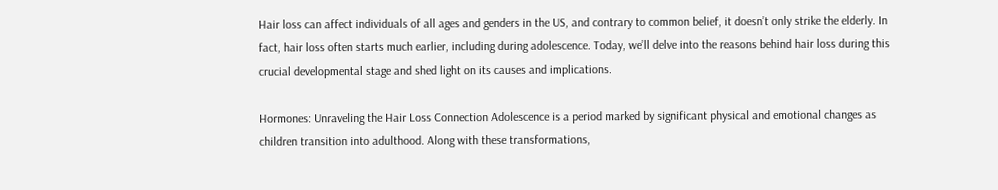Hair loss can affect individuals of all ages and genders in the US, and contrary to common belief, it doesn’t only strike the elderly. In fact, hair loss often starts much earlier, including during adolescence. Today, we’ll delve into the reasons behind hair loss during this crucial developmental stage and shed light on its causes and implications.

Hormones: Unraveling the Hair Loss Connection Adolescence is a period marked by significant physical and emotional changes as children transition into adulthood. Along with these transformations,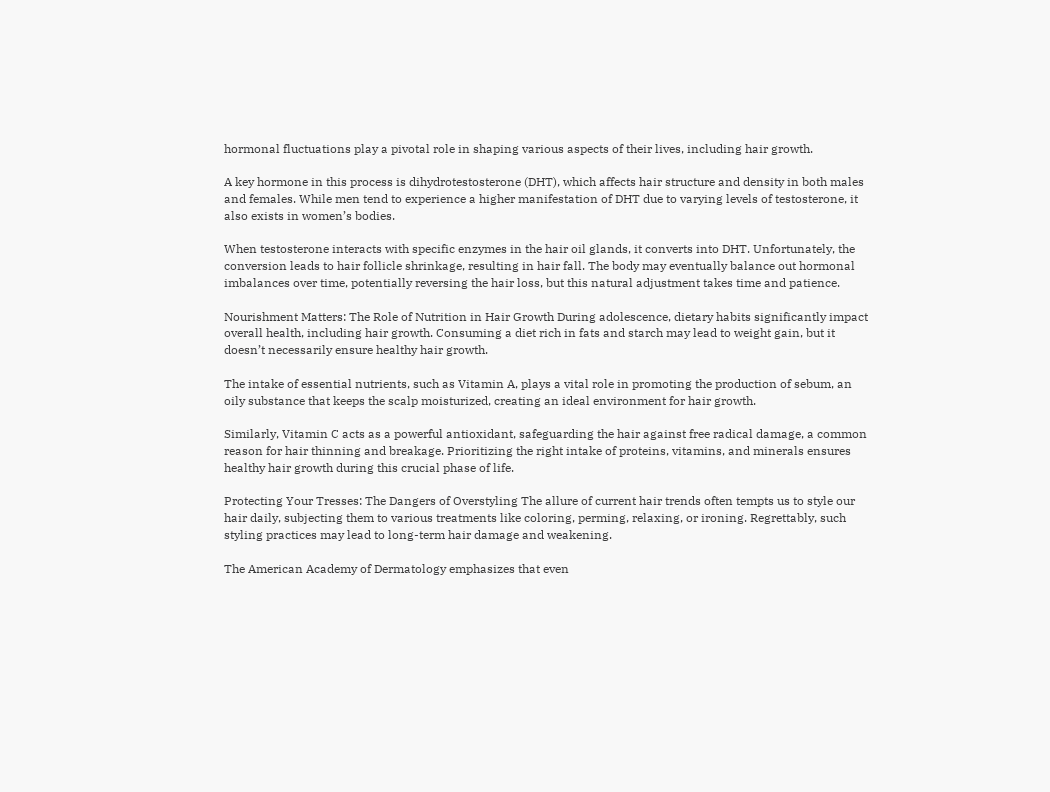hormonal fluctuations play a pivotal role in shaping various aspects of their lives, including hair growth.

A key hormone in this process is dihydrotestosterone (DHT), which affects hair structure and density in both males and females. While men tend to experience a higher manifestation of DHT due to varying levels of testosterone, it also exists in women’s bodies.

When testosterone interacts with specific enzymes in the hair oil glands, it converts into DHT. Unfortunately, the conversion leads to hair follicle shrinkage, resulting in hair fall. The body may eventually balance out hormonal imbalances over time, potentially reversing the hair loss, but this natural adjustment takes time and patience.

Nourishment Matters: The Role of Nutrition in Hair Growth During adolescence, dietary habits significantly impact overall health, including hair growth. Consuming a diet rich in fats and starch may lead to weight gain, but it doesn’t necessarily ensure healthy hair growth.

The intake of essential nutrients, such as Vitamin A, plays a vital role in promoting the production of sebum, an oily substance that keeps the scalp moisturized, creating an ideal environment for hair growth.

Similarly, Vitamin C acts as a powerful antioxidant, safeguarding the hair against free radical damage, a common reason for hair thinning and breakage. Prioritizing the right intake of proteins, vitamins, and minerals ensures healthy hair growth during this crucial phase of life.

Protecting Your Tresses: The Dangers of Overstyling The allure of current hair trends often tempts us to style our hair daily, subjecting them to various treatments like coloring, perming, relaxing, or ironing. Regrettably, such styling practices may lead to long-term hair damage and weakening.

The American Academy of Dermatology emphasizes that even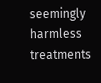seemingly harmless treatments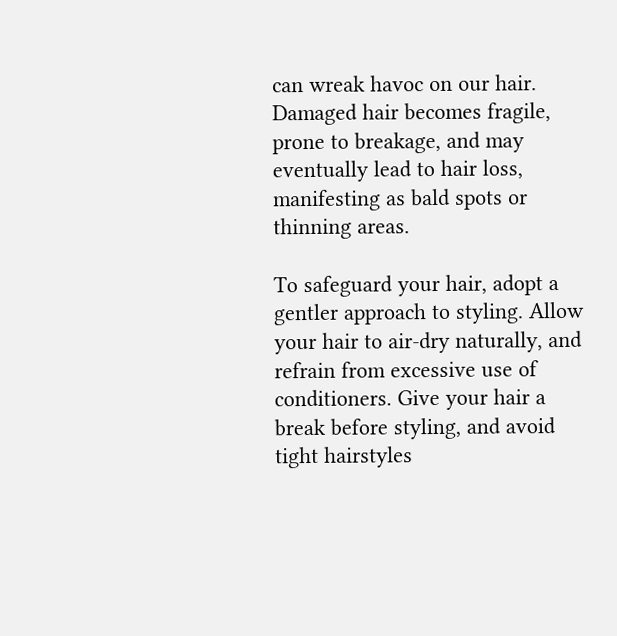can wreak havoc on our hair. Damaged hair becomes fragile, prone to breakage, and may eventually lead to hair loss, manifesting as bald spots or thinning areas.

To safeguard your hair, adopt a gentler approach to styling. Allow your hair to air-dry naturally, and refrain from excessive use of conditioners. Give your hair a break before styling, and avoid tight hairstyles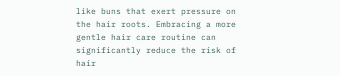like buns that exert pressure on the hair roots. Embracing a more gentle hair care routine can significantly reduce the risk of hair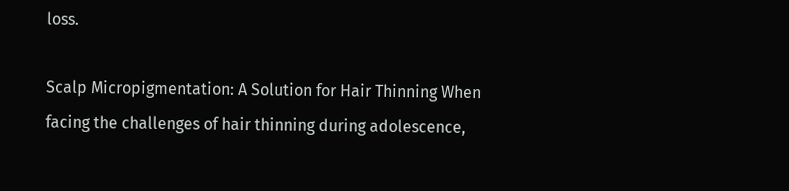loss.

Scalp Micropigmentation: A Solution for Hair Thinning When facing the challenges of hair thinning during adolescence,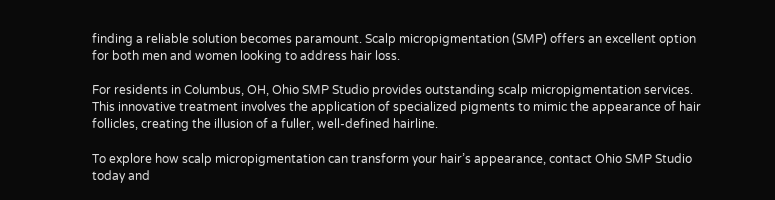finding a reliable solution becomes paramount. Scalp micropigmentation (SMP) offers an excellent option for both men and women looking to address hair loss.

For residents in Columbus, OH, Ohio SMP Studio provides outstanding scalp micropigmentation services. This innovative treatment involves the application of specialized pigments to mimic the appearance of hair follicles, creating the illusion of a fuller, well-defined hairline.

To explore how scalp micropigmentation can transform your hair’s appearance, contact Ohio SMP Studio today and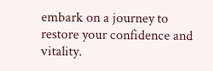embark on a journey to restore your confidence and vitality.